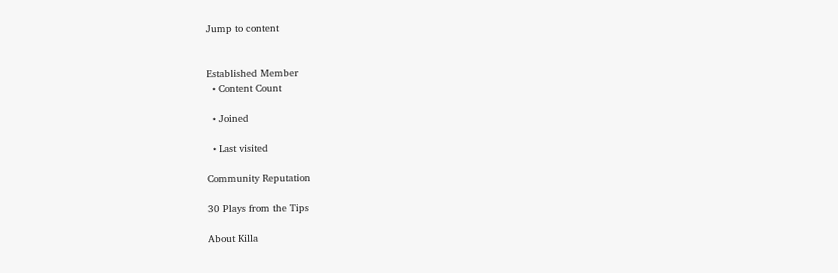Jump to content


Established Member
  • Content Count

  • Joined

  • Last visited

Community Reputation

30 Plays from the Tips

About Killa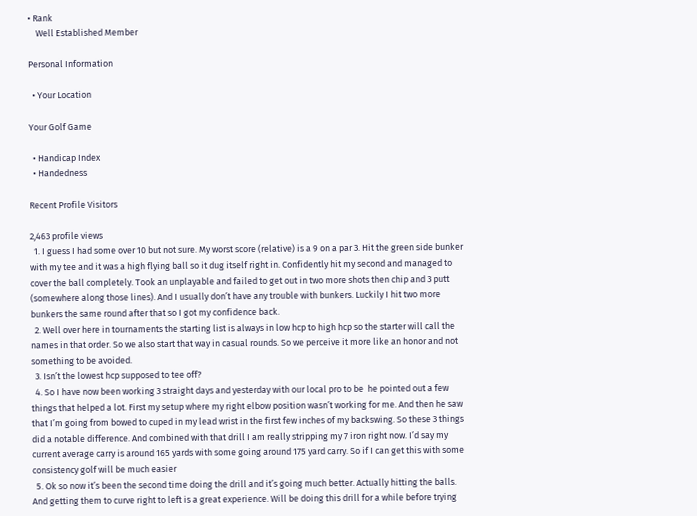• Rank
    Well Established Member

Personal Information

  • Your Location

Your Golf Game

  • Handicap Index
  • Handedness

Recent Profile Visitors

2,463 profile views
  1. I guess I had some over 10 but not sure. My worst score (relative) is a 9 on a par 3. Hit the green side bunker with my tee and it was a high flying ball so it dug itself right in. Confidently hit my second and managed to cover the ball completely. Took an unplayable and failed to get out in two more shots then chip and 3 putt (somewhere along those lines). And I usually don’t have any trouble with bunkers. Luckily I hit two more bunkers the same round after that so I got my confidence back.
  2. Well over here in tournaments the starting list is always in low hcp to high hcp so the starter will call the names in that order. So we also start that way in casual rounds. So we perceive it more like an honor and not something to be avoided.
  3. Isn’t the lowest hcp supposed to tee off?
  4. So I have now been working 3 straight days and yesterday with our local pro to be  he pointed out a few things that helped a lot. First my setup where my right elbow position wasn’t working for me. And then he saw that I’m going from bowed to cuped in my lead wrist in the first few inches of my backswing. So these 3 things did a notable difference. And combined with that drill I am really stripping my 7 iron right now. I’d say my current average carry is around 165 yards with some going around 175 yard carry. So if I can get this with some consistency golf will be much easier
  5. Ok so now it’s been the second time doing the drill and it’s going much better. Actually hitting the balls. And getting them to curve right to left is a great experience. Will be doing this drill for a while before trying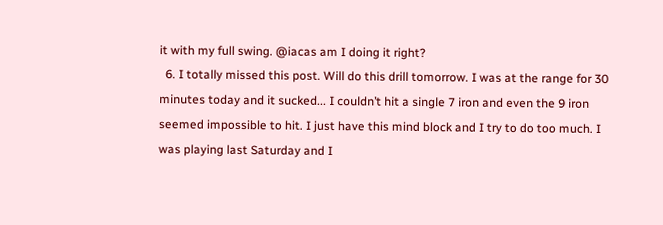it with my full swing. @iacas am I doing it right?
  6. I totally missed this post. Will do this drill tomorrow. I was at the range for 30 minutes today and it sucked... I couldn’t hit a single 7 iron and even the 9 iron seemed impossible to hit. I just have this mind block and I try to do too much. I was playing last Saturday and I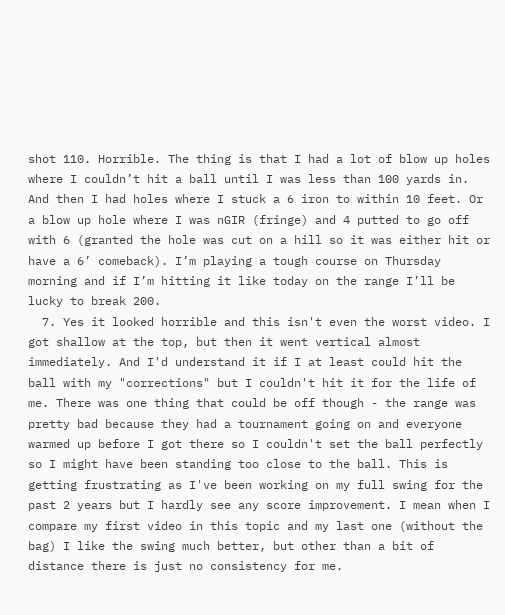shot 110. Horrible. The thing is that I had a lot of blow up holes where I couldn’t hit a ball until I was less than 100 yards in. And then I had holes where I stuck a 6 iron to within 10 feet. Or a blow up hole where I was nGIR (fringe) and 4 putted to go off with 6 (granted the hole was cut on a hill so it was either hit or have a 6’ comeback). I’m playing a tough course on Thursday morning and if I’m hitting it like today on the range I’ll be lucky to break 200.
  7. Yes it looked horrible and this isn't even the worst video. I got shallow at the top, but then it went vertical almost immediately. And I'd understand it if I at least could hit the ball with my "corrections" but I couldn't hit it for the life of me. There was one thing that could be off though - the range was pretty bad because they had a tournament going on and everyone warmed up before I got there so I couldn't set the ball perfectly so I might have been standing too close to the ball. This is getting frustrating as I've been working on my full swing for the past 2 years but I hardly see any score improvement. I mean when I compare my first video in this topic and my last one (without the bag) I like the swing much better, but other than a bit of distance there is just no consistency for me.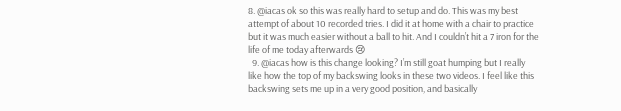8. @iacas ok so this was really hard to setup and do. This was my best attempt of about 10 recorded tries. I did it at home with a chair to practice but it was much easier without a ball to hit. And I couldn’t hit a 7 iron for the life of me today afterwards 😢
  9. @iacas how is this change looking? I’m still goat humping but I really like how the top of my backswing looks in these two videos. I feel like this backswing sets me up in a very good position, and basically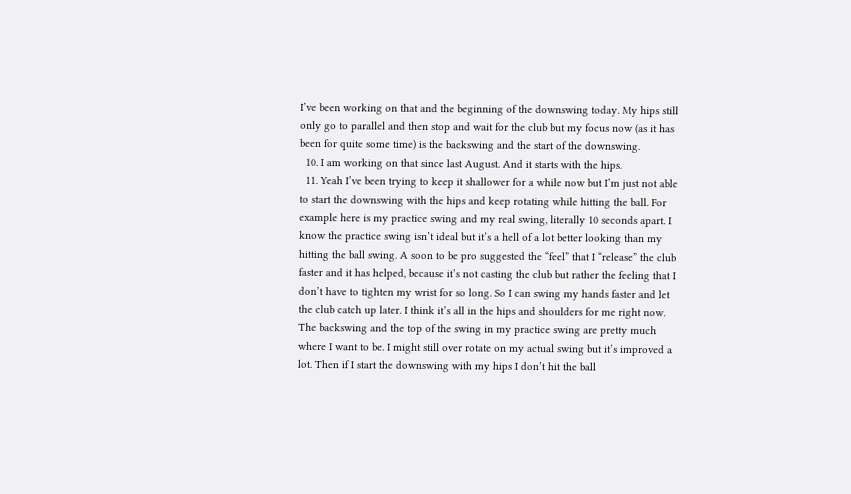I’ve been working on that and the beginning of the downswing today. My hips still only go to parallel and then stop and wait for the club but my focus now (as it has been for quite some time) is the backswing and the start of the downswing.
  10. I am working on that since last August. And it starts with the hips.
  11. Yeah I’ve been trying to keep it shallower for a while now but I’m just not able to start the downswing with the hips and keep rotating while hitting the ball. For example here is my practice swing and my real swing, literally 10 seconds apart. I know the practice swing isn’t ideal but it’s a hell of a lot better looking than my hitting the ball swing. A soon to be pro suggested the “feel” that I “release” the club faster and it has helped, because it’s not casting the club but rather the feeling that I don’t have to tighten my wrist for so long. So I can swing my hands faster and let the club catch up later. I think it’s all in the hips and shoulders for me right now. The backswing and the top of the swing in my practice swing are pretty much where I want to be. I might still over rotate on my actual swing but it’s improved a lot. Then if I start the downswing with my hips I don’t hit the ball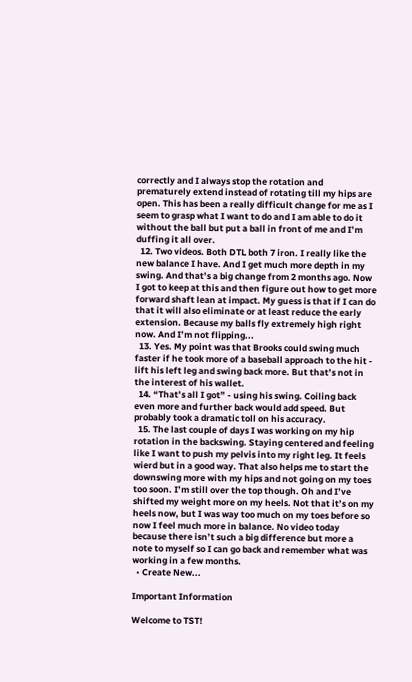correctly and I always stop the rotation and prematurely extend instead of rotating till my hips are open. This has been a really difficult change for me as I seem to grasp what I want to do and I am able to do it without the ball but put a ball in front of me and I’m duffing it all over.
  12. Two videos. Both DTL both 7 iron. I really like the new balance I have. And I get much more depth in my swing. And that’s a big change from 2 months ago. Now I got to keep at this and then figure out how to get more forward shaft lean at impact. My guess is that if I can do that it will also eliminate or at least reduce the early extension. Because my balls fly extremely high right now. And I’m not flipping...
  13. Yes. My point was that Brooks could swing much faster if he took more of a baseball approach to the hit - lift his left leg and swing back more. But that’s not in the interest of his wallet.
  14. “That’s all I got” - using his swing. Coiling back even more and further back would add speed. But probably took a dramatic toll on his accuracy.
  15. The last couple of days I was working on my hip rotation in the backswing. Staying centered and feeling like I want to push my pelvis into my right leg. It feels wierd but in a good way. That also helps me to start the downswing more with my hips and not going on my toes too soon. I’m still over the top though. Oh and I’ve shifted my weight more on my heels. Not that it’s on my heels now, but I was way too much on my toes before so now I feel much more in balance. No video today because there isn’t such a big difference but more a note to myself so I can go back and remember what was working in a few months.
  • Create New...

Important Information

Welcome to TST!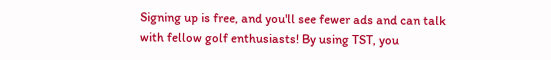Signing up is free, and you'll see fewer ads and can talk with fellow golf enthusiasts! By using TST, you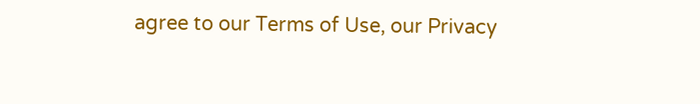agree to our Terms of Use, our Privacy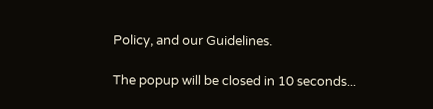Policy, and our Guidelines.

The popup will be closed in 10 seconds...